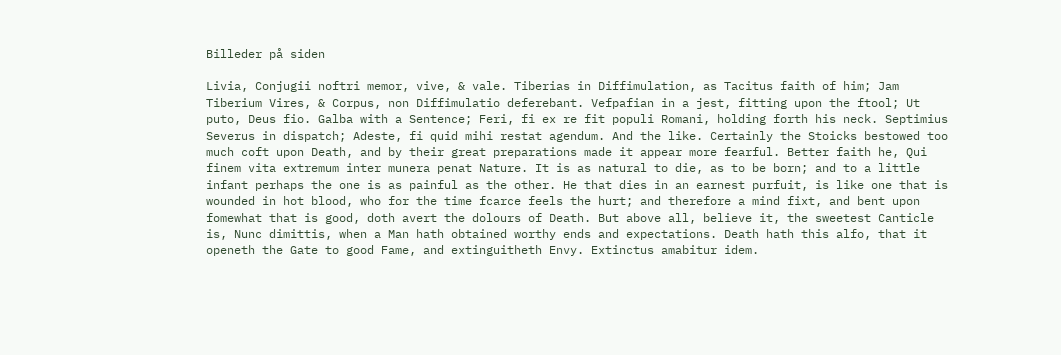Billeder på siden

Livia, Conjugii noftri memor, vive, & vale. Tiberias in Diffimulation, as Tacitus faith of him; Jam Tiberium Vires, & Corpus, non Diffimulatio deferebant. Vefpafian in a jest, fitting upon the ftool; Ut puto, Deus fio. Galba with a Sentence; Feri, fi ex re fit populi Romani, holding forth his neck. Septimius Severus in dispatch; Adeste, fi quid mihi restat agendum. And the like. Certainly the Stoicks bestowed too much coft upon Death, and by their great preparations made it appear more fearful. Better faith he, Qui finem vita extremum inter munera penat Nature. It is as natural to die, as to be born; and to a little infant perhaps the one is as painful as the other. He that dies in an earnest purfuit, is like one that is wounded in hot blood, who for the time fcarce feels the hurt; and therefore a mind fixt, and bent upon fomewhat that is good, doth avert the dolours of Death. But above all, believe it, the sweetest Canticle is, Nunc dimittis, when a Man hath obtained worthy ends and expectations. Death hath this alfo, that it openeth the Gate to good Fame, and extinguitheth Envy. Extinctus amabitur idem.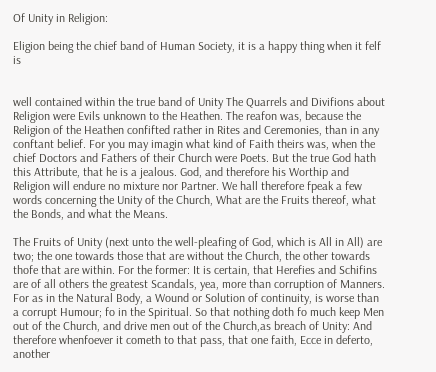Of Unity in Religion:

Eligion being the chief band of Human Society, it is a happy thing when it felf is


well contained within the true band of Unity The Quarrels and Divifions about Religion were Evils unknown to the Heathen. The reafon was, because the Religion of the Heathen confifted rather in Rites and Ceremonies, than in any conftant belief. For you may imagin what kind of Faith theirs was, when the chief Doctors and Fathers of their Church were Poets. But the true God hath this Attribute, that he is a jealous. God, and therefore his Worthip and Religion will endure no mixture nor Partner. We hall therefore fpeak a few words concerning the Unity of the Church, What are the Fruits thereof, what the Bonds, and what the Means.

The Fruits of Unity (next unto the well-pleafing of God, which is All in All) are two; the one towards those that are without the Church, the other towards thofe that are within. For the former: It is certain, that Herefies and Schifins are of all others the greatest Scandals, yea, more than corruption of Manners. For as in the Natural Body, a Wound or Solution of continuity, is worse than a corrupt Humour; fo in the Spiritual. So that nothing doth fo much keep Men out of the Church, and drive men out of the Church,as breach of Unity: And therefore whenfoever it cometh to that pass, that one faith, Ecce in deferto, another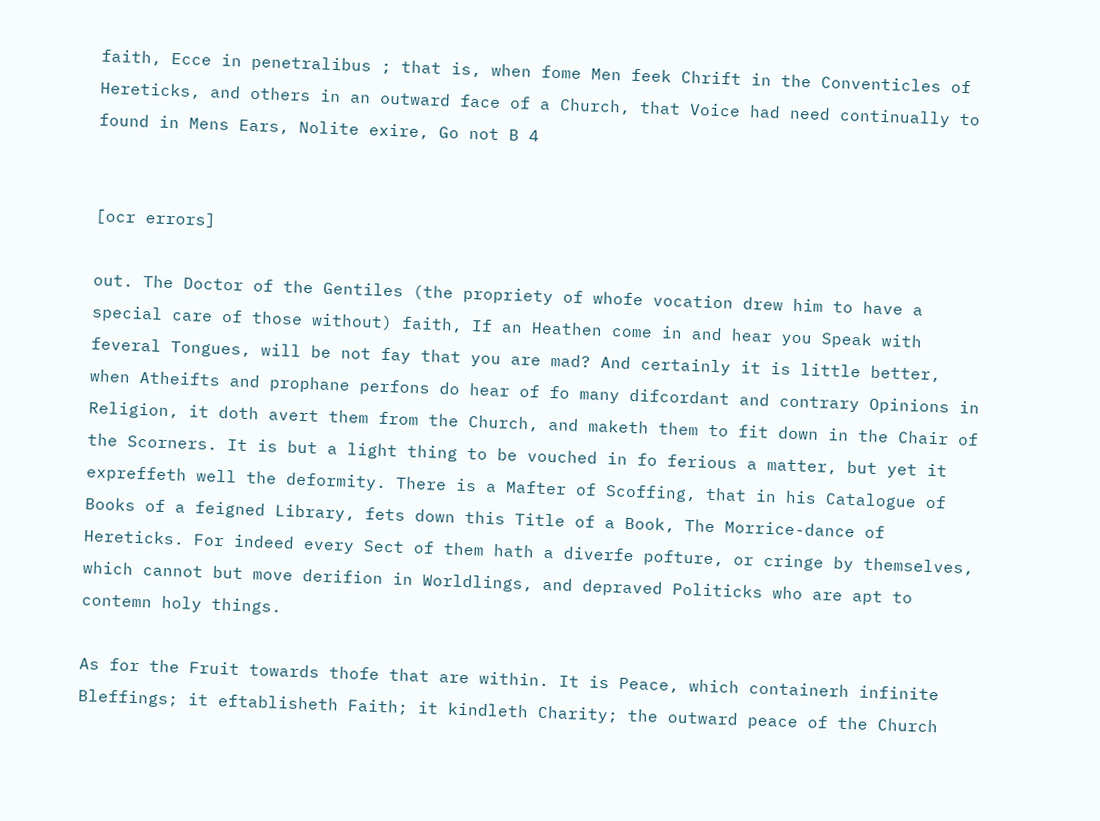faith, Ecce in penetralibus ; that is, when fome Men feek Chrift in the Conventicles of Hereticks, and others in an outward face of a Church, that Voice had need continually to found in Mens Ears, Nolite exire, Go not B 4


[ocr errors]

out. The Doctor of the Gentiles (the propriety of whofe vocation drew him to have a special care of those without) faith, If an Heathen come in and hear you Speak with feveral Tongues, will be not fay that you are mad? And certainly it is little better, when Atheifts and prophane perfons do hear of fo many difcordant and contrary Opinions in Religion, it doth avert them from the Church, and maketh them to fit down in the Chair of the Scorners. It is but a light thing to be vouched in fo ferious a matter, but yet it expreffeth well the deformity. There is a Mafter of Scoffing, that in his Catalogue of Books of a feigned Library, fets down this Title of a Book, The Morrice-dance of Hereticks. For indeed every Sect of them hath a diverfe pofture, or cringe by themselves, which cannot but move derifion in Worldlings, and depraved Politicks who are apt to contemn holy things.

As for the Fruit towards thofe that are within. It is Peace, which containerh infinite Bleffings; it eftablisheth Faith; it kindleth Charity; the outward peace of the Church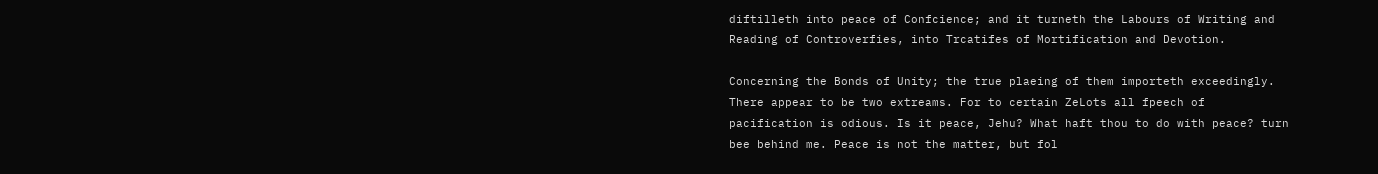diftilleth into peace of Confcience; and it turneth the Labours of Writing and Reading of Controverfies, into Trcatifes of Mortification and Devotion.

Concerning the Bonds of Unity; the true plaeing of them importeth exceedingly. There appear to be two extreams. For to certain ZeLots all fpeech of pacification is odious. Is it peace, Jehu? What haft thou to do with peace? turn bee behind me. Peace is not the matter, but fol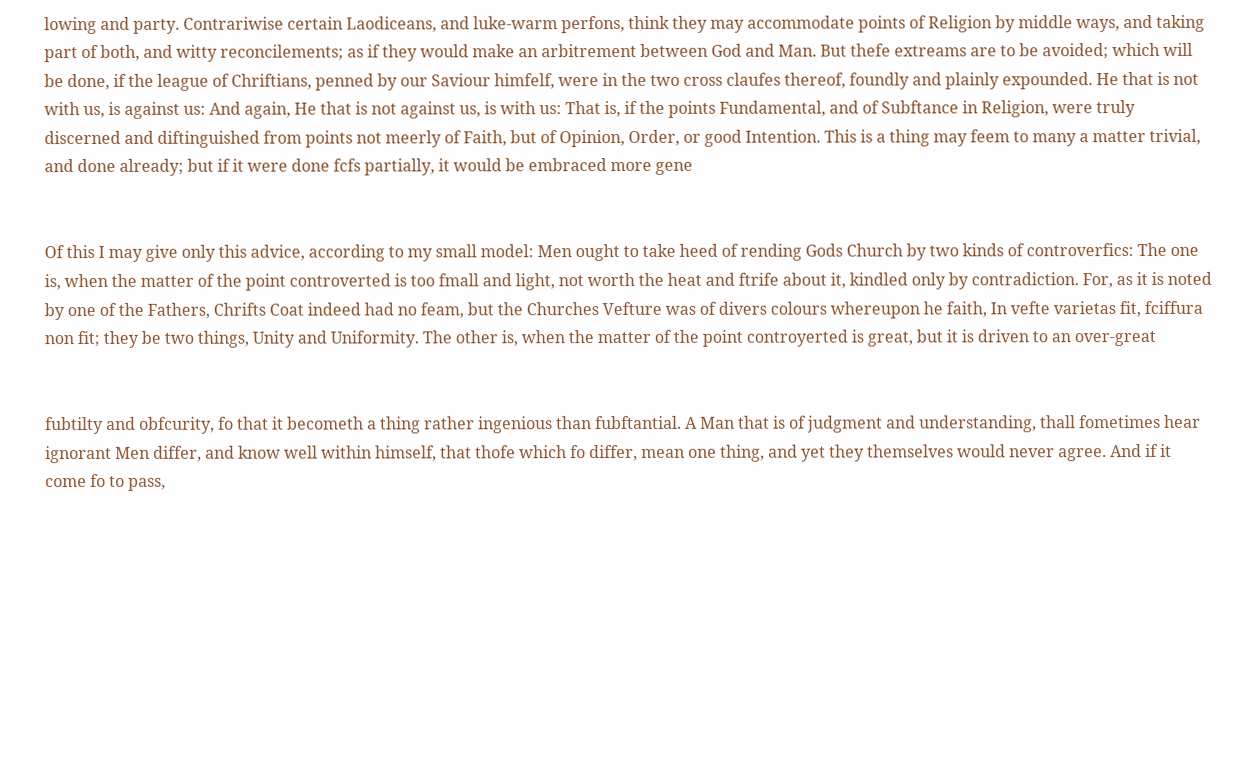lowing and party. Contrariwise certain Laodiceans, and luke-warm perfons, think they may accommodate points of Religion by middle ways, and taking part of both, and witty reconcilements; as if they would make an arbitrement between God and Man. But thefe extreams are to be avoided; which will be done, if the league of Chriftians, penned by our Saviour himfelf, were in the two cross claufes thereof, foundly and plainly expounded. He that is not with us, is against us: And again, He that is not against us, is with us: That is, if the points Fundamental, and of Subftance in Religion, were truly discerned and diftinguished from points not meerly of Faith, but of Opinion, Order, or good Intention. This is a thing may feem to many a matter trivial, and done already; but if it were done fcfs partially, it would be embraced more gene


Of this I may give only this advice, according to my small model: Men ought to take heed of rending Gods Church by two kinds of controverfics: The one is, when the matter of the point controverted is too fmall and light, not worth the heat and ftrife about it, kindled only by contradiction. For, as it is noted by one of the Fathers, Chrifts Coat indeed had no feam, but the Churches Vefture was of divers colours whereupon he faith, In vefte varietas fit, fciffura non fit; they be two things, Unity and Uniformity. The other is, when the matter of the point controyerted is great, but it is driven to an over-great


fubtilty and obfcurity, fo that it becometh a thing rather ingenious than fubftantial. A Man that is of judgment and understanding, thall fometimes hear ignorant Men differ, and know well within himself, that thofe which fo differ, mean one thing, and yet they themselves would never agree. And if it come fo to pass,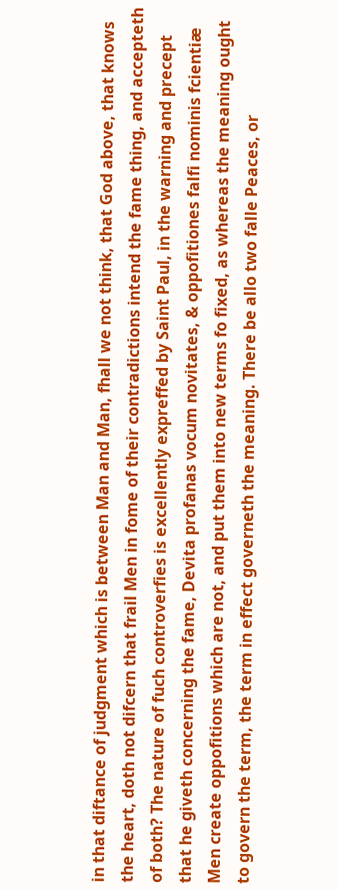in that diftance of judgment which is between Man and Man, fhall we not think, that God above, that knows the heart, doth not difcern that frail Men in fome of their contradictions intend the fame thing, and accepteth of both? The nature of fuch controverfies is excellently expreffed by Saint Paul, in the warning and precept that he giveth concerning the fame, Devita profanas vocum novitates, & oppofitiones falfi nominis fcientiæ Men create oppofitions which are not, and put them into new terms fo fixed, as whereas the meaning ought to govern the term, the term in effect governeth the meaning. There be allo two falle Peaces, or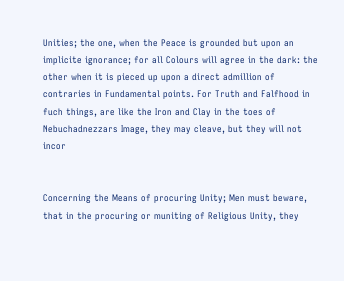Unities; the one, when the Peace is grounded but upon an implicite ignorance; for all Colours will agree in the dark: the other when it is pieced up upon a direct admillion of contraries in Fundamental points. For Truth and Falfhood in fuch things, are like the Iron and Clay in the toes of Nebuchadnezzars Image, they may cleave, but they will not incor


Concerning the Means of procuring Unity; Men must beware, that in the procuring or muniting of Religious Unity, they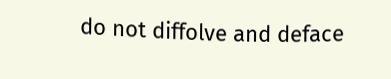do not diffolve and deface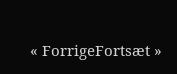« ForrigeFortsæt »